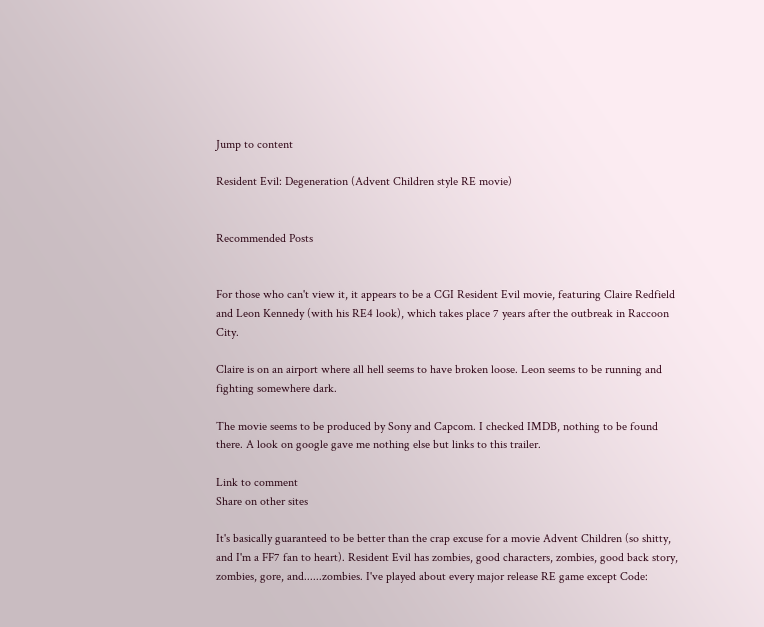Jump to content

Resident Evil: Degeneration (Advent Children style RE movie)


Recommended Posts


For those who can't view it, it appears to be a CGI Resident Evil movie, featuring Claire Redfield and Leon Kennedy (with his RE4 look), which takes place 7 years after the outbreak in Raccoon City.

Claire is on an airport where all hell seems to have broken loose. Leon seems to be running and fighting somewhere dark.

The movie seems to be produced by Sony and Capcom. I checked IMDB, nothing to be found there. A look on google gave me nothing else but links to this trailer.

Link to comment
Share on other sites

It's basically guaranteed to be better than the crap excuse for a movie Advent Children (so shitty, and I'm a FF7 fan to heart). Resident Evil has zombies, good characters, zombies, good back story, zombies, gore, and......zombies. I've played about every major release RE game except Code: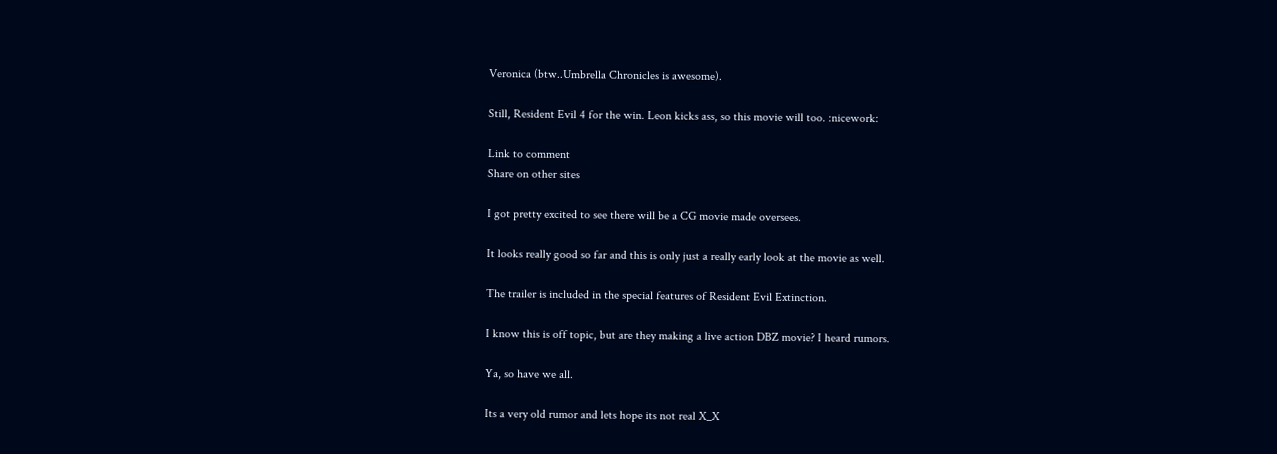Veronica (btw..Umbrella Chronicles is awesome).

Still, Resident Evil 4 for the win. Leon kicks ass, so this movie will too. :nicework:

Link to comment
Share on other sites

I got pretty excited to see there will be a CG movie made oversees.

It looks really good so far and this is only just a really early look at the movie as well.

The trailer is included in the special features of Resident Evil Extinction.

I know this is off topic, but are they making a live action DBZ movie? I heard rumors.

Ya, so have we all.

Its a very old rumor and lets hope its not real X_X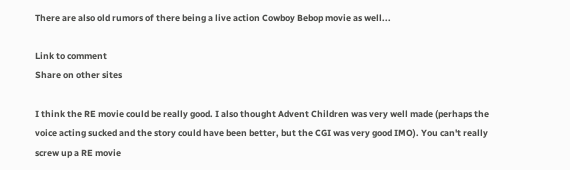There are also old rumors of there being a live action Cowboy Bebop movie as well...

Link to comment
Share on other sites

I think the RE movie could be really good. I also thought Advent Children was very well made (perhaps the voice acting sucked and the story could have been better, but the CGI was very good IMO). You can't really screw up a RE movie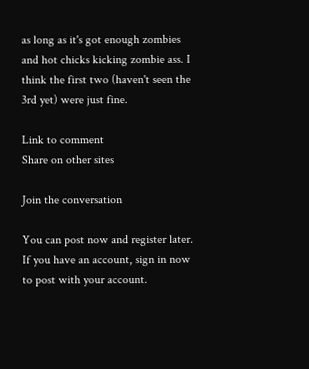as long as it's got enough zombies and hot chicks kicking zombie ass. I think the first two (haven't seen the 3rd yet) were just fine.

Link to comment
Share on other sites

Join the conversation

You can post now and register later. If you have an account, sign in now to post with your account.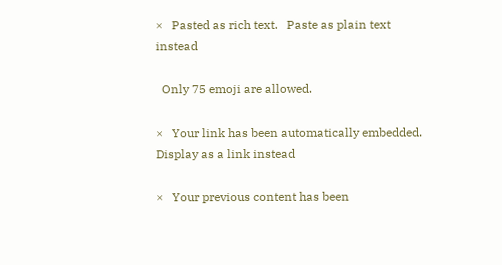×   Pasted as rich text.   Paste as plain text instead

  Only 75 emoji are allowed.

×   Your link has been automatically embedded.   Display as a link instead

×   Your previous content has been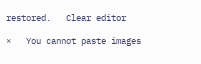restored.   Clear editor

×   You cannot paste images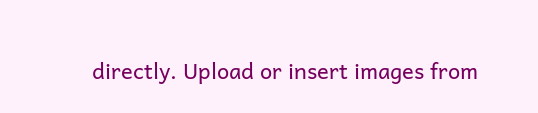directly. Upload or insert images from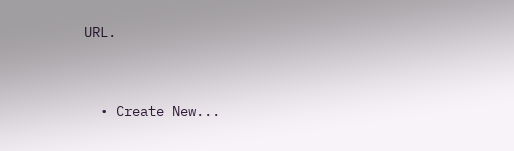URL.


  • Create New...